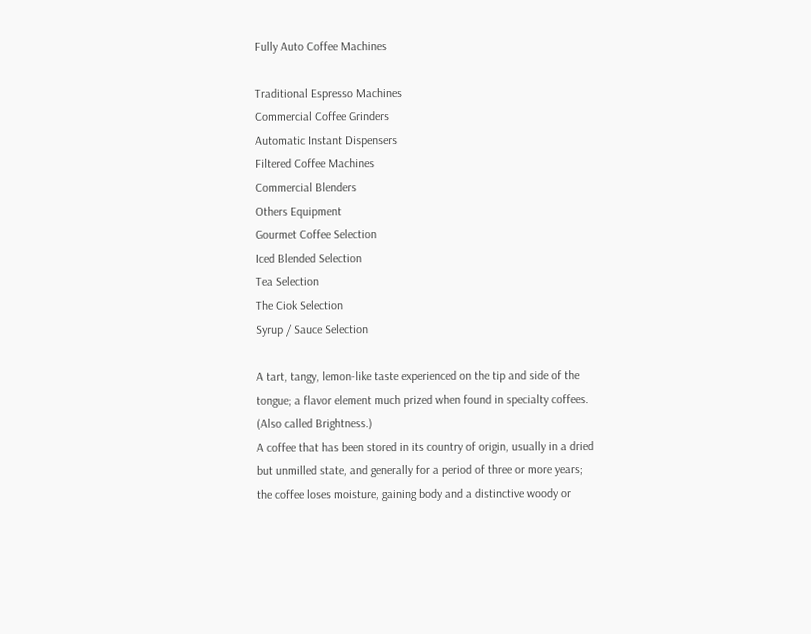Fully Auto Coffee Machines

Traditional Espresso Machines
Commercial Coffee Grinders
Automatic Instant Dispensers
Filtered Coffee Machines
Commercial Blenders
Others Equipment
Gourmet Coffee Selection
Iced Blended Selection
Tea Selection
The Ciok Selection
Syrup / Sauce Selection

A tart, tangy, lemon-like taste experienced on the tip and side of the tongue; a flavor element much prized when found in specialty coffees. (Also called Brightness.)
A coffee that has been stored in its country of origin, usually in a dried but unmilled state, and generally for a period of three or more years; the coffee loses moisture, gaining body and a distinctive woody or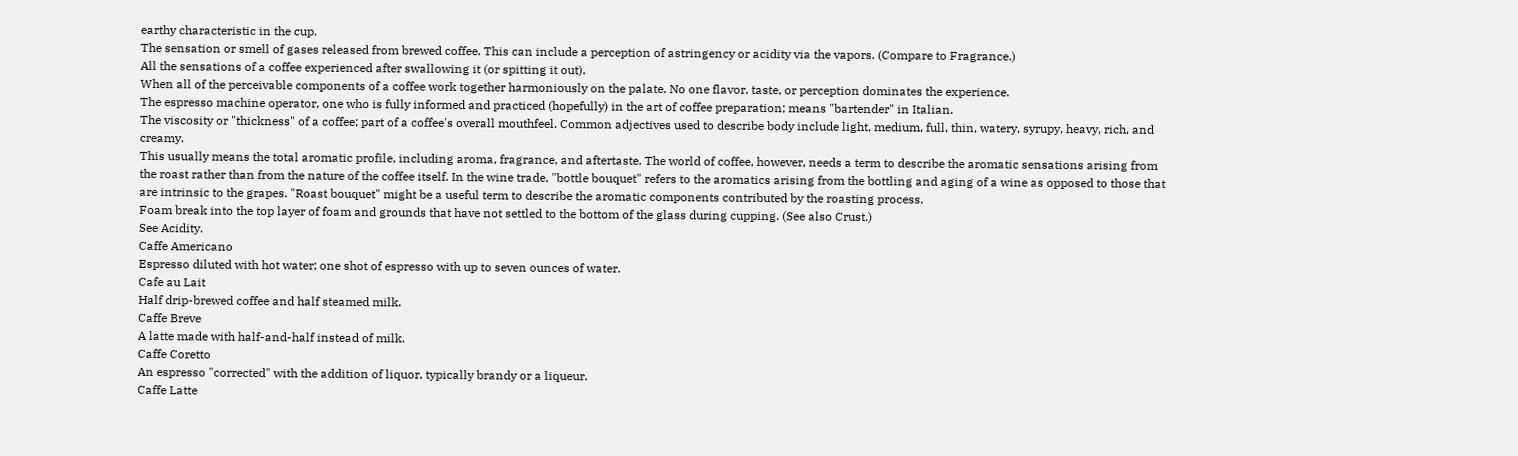earthy characteristic in the cup.
The sensation or smell of gases released from brewed coffee. This can include a perception of astringency or acidity via the vapors. (Compare to Fragrance.)
All the sensations of a coffee experienced after swallowing it (or spitting it out).
When all of the perceivable components of a coffee work together harmoniously on the palate. No one flavor, taste, or perception dominates the experience.
The espresso machine operator, one who is fully informed and practiced (hopefully) in the art of coffee preparation; means "bartender" in Italian.
The viscosity or "thickness" of a coffee; part of a coffee's overall mouthfeel. Common adjectives used to describe body include light, medium, full, thin, watery, syrupy, heavy, rich, and creamy.
This usually means the total aromatic profile, including aroma, fragrance, and aftertaste. The world of coffee, however, needs a term to describe the aromatic sensations arising from the roast rather than from the nature of the coffee itself. In the wine trade, "bottle bouquet" refers to the aromatics arising from the bottling and aging of a wine as opposed to those that are intrinsic to the grapes. "Roast bouquet" might be a useful term to describe the aromatic components contributed by the roasting process.
Foam break into the top layer of foam and grounds that have not settled to the bottom of the glass during cupping. (See also Crust.)
See Acidity.
Caffe Americano
Espresso diluted with hot water; one shot of espresso with up to seven ounces of water.
Cafe au Lait
Half drip-brewed coffee and half steamed milk.
Caffe Breve
A latte made with half-and-half instead of milk.
Caffe Coretto
An espresso "corrected" with the addition of liquor, typically brandy or a liqueur.
Caffe Latte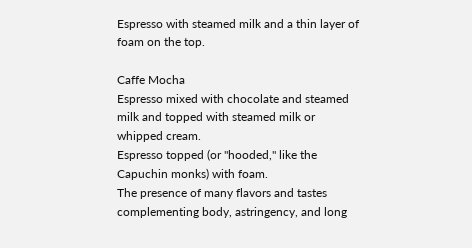Espresso with steamed milk and a thin layer of foam on the top.

Caffe Mocha
Espresso mixed with chocolate and steamed milk and topped with steamed milk or whipped cream.
Espresso topped (or "hooded," like the Capuchin monks) with foam.
The presence of many flavors and tastes complementing body, astringency, and long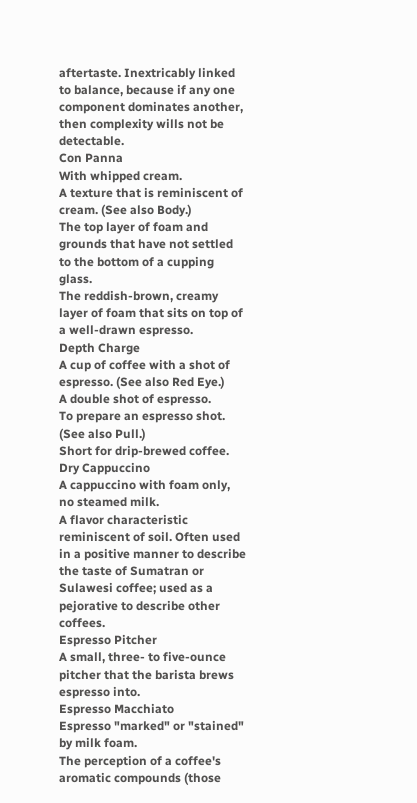aftertaste. Inextricably linked to balance, because if any one component dominates another, then complexity wills not be detectable.
Con Panna
With whipped cream.
A texture that is reminiscent of cream. (See also Body.)
The top layer of foam and grounds that have not settled to the bottom of a cupping glass.
The reddish-brown, creamy layer of foam that sits on top of a well-drawn espresso.
Depth Charge
A cup of coffee with a shot of espresso. (See also Red Eye.)
A double shot of espresso.
To prepare an espresso shot. (See also Pull.)
Short for drip-brewed coffee.
Dry Cappuccino
A cappuccino with foam only, no steamed milk.
A flavor characteristic reminiscent of soil. Often used in a positive manner to describe the taste of Sumatran or Sulawesi coffee; used as a pejorative to describe other coffees.
Espresso Pitcher
A small, three- to five-ounce pitcher that the barista brews espresso into.
Espresso Macchiato
Espresso "marked" or "stained" by milk foam.
The perception of a coffee's aromatic compounds (those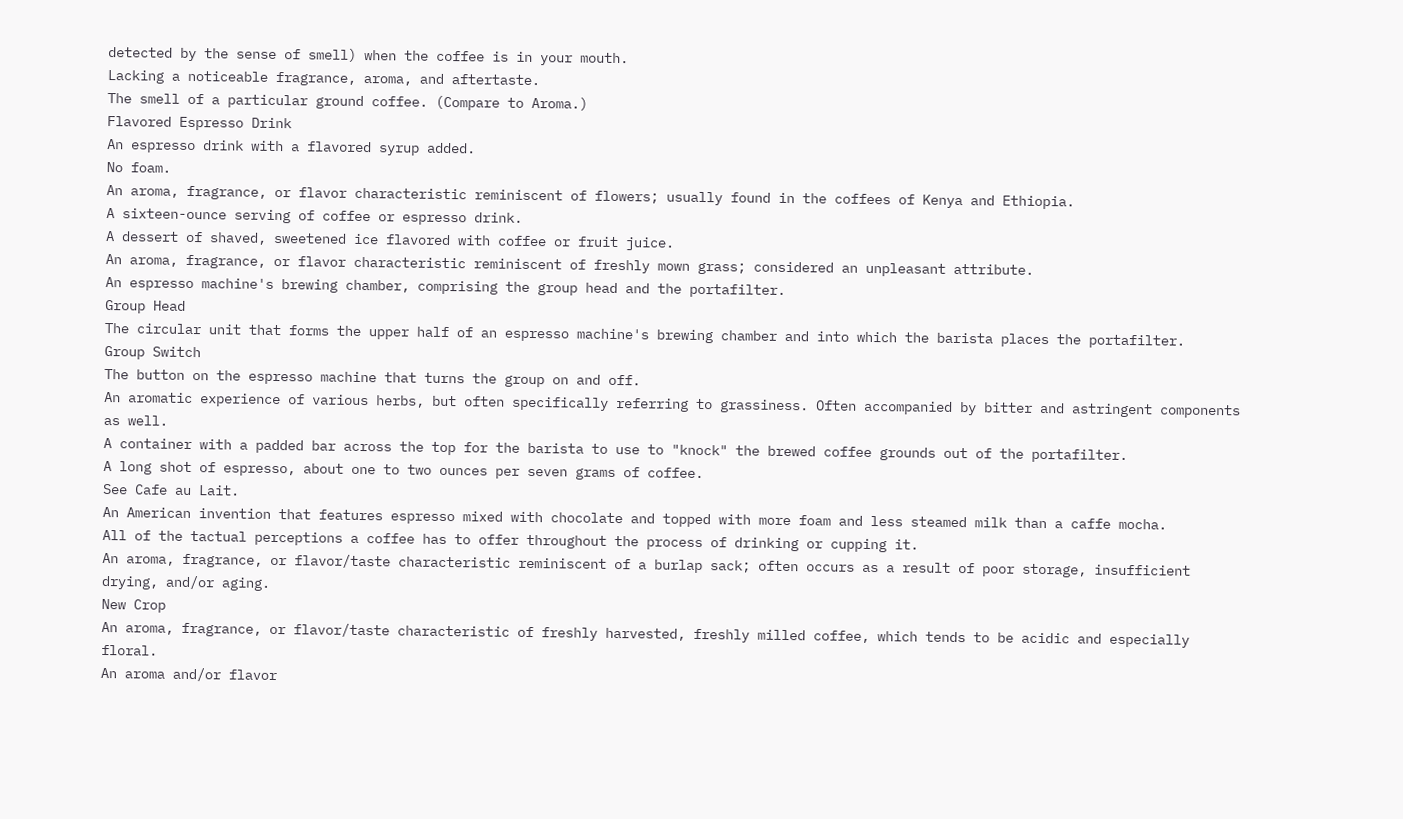detected by the sense of smell) when the coffee is in your mouth.
Lacking a noticeable fragrance, aroma, and aftertaste.
The smell of a particular ground coffee. (Compare to Aroma.)
Flavored Espresso Drink
An espresso drink with a flavored syrup added.
No foam.
An aroma, fragrance, or flavor characteristic reminiscent of flowers; usually found in the coffees of Kenya and Ethiopia.
A sixteen-ounce serving of coffee or espresso drink.
A dessert of shaved, sweetened ice flavored with coffee or fruit juice.
An aroma, fragrance, or flavor characteristic reminiscent of freshly mown grass; considered an unpleasant attribute.
An espresso machine's brewing chamber, comprising the group head and the portafilter.
Group Head
The circular unit that forms the upper half of an espresso machine's brewing chamber and into which the barista places the portafilter.
Group Switch
The button on the espresso machine that turns the group on and off.
An aromatic experience of various herbs, but often specifically referring to grassiness. Often accompanied by bitter and astringent components as well.
A container with a padded bar across the top for the barista to use to "knock" the brewed coffee grounds out of the portafilter.
A long shot of espresso, about one to two ounces per seven grams of coffee.
See Cafe au Lait.
An American invention that features espresso mixed with chocolate and topped with more foam and less steamed milk than a caffe mocha.
All of the tactual perceptions a coffee has to offer throughout the process of drinking or cupping it.
An aroma, fragrance, or flavor/taste characteristic reminiscent of a burlap sack; often occurs as a result of poor storage, insufficient drying, and/or aging.
New Crop
An aroma, fragrance, or flavor/taste characteristic of freshly harvested, freshly milled coffee, which tends to be acidic and especially floral.
An aroma and/or flavor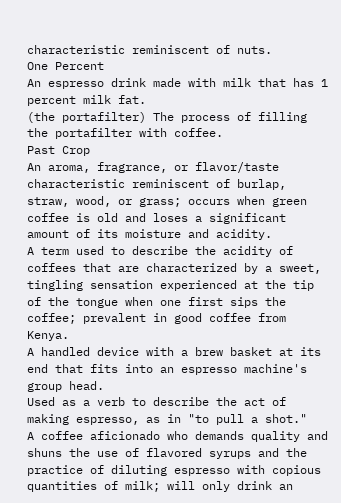characteristic reminiscent of nuts.
One Percent
An espresso drink made with milk that has 1 percent milk fat.
(the portafilter) The process of filling the portafilter with coffee.
Past Crop
An aroma, fragrance, or flavor/taste characteristic reminiscent of burlap, straw, wood, or grass; occurs when green coffee is old and loses a significant amount of its moisture and acidity.
A term used to describe the acidity of coffees that are characterized by a sweet, tingling sensation experienced at the tip of the tongue when one first sips the coffee; prevalent in good coffee from Kenya.
A handled device with a brew basket at its end that fits into an espresso machine's group head.
Used as a verb to describe the act of making espresso, as in "to pull a shot."
A coffee aficionado who demands quality and shuns the use of flavored syrups and the practice of diluting espresso with copious quantities of milk; will only drink an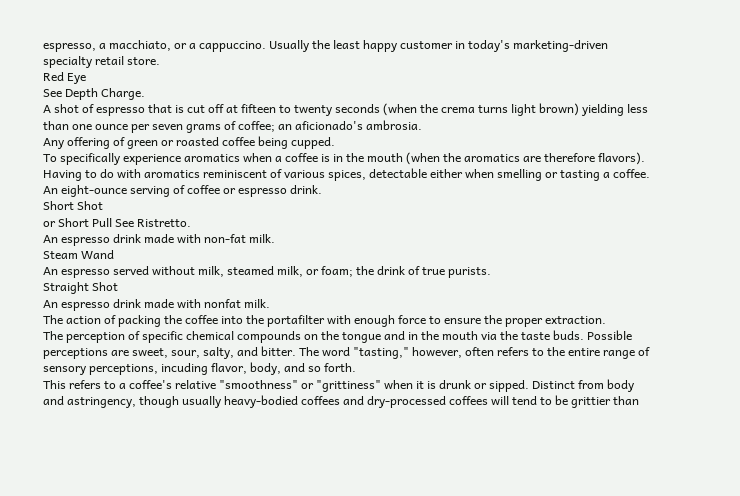espresso, a macchiato, or a cappuccino. Usually the least happy customer in today's marketing-driven specialty retail store.
Red Eye
See Depth Charge.
A shot of espresso that is cut off at fifteen to twenty seconds (when the crema turns light brown) yielding less than one ounce per seven grams of coffee; an aficionado's ambrosia.
Any offering of green or roasted coffee being cupped.
To specifically experience aromatics when a coffee is in the mouth (when the aromatics are therefore flavors).
Having to do with aromatics reminiscent of various spices, detectable either when smelling or tasting a coffee.
An eight-ounce serving of coffee or espresso drink.
Short Shot
or Short Pull See Ristretto.
An espresso drink made with non-fat milk.
Steam Wand
An espresso served without milk, steamed milk, or foam; the drink of true purists.
Straight Shot
An espresso drink made with nonfat milk.
The action of packing the coffee into the portafilter with enough force to ensure the proper extraction.
The perception of specific chemical compounds on the tongue and in the mouth via the taste buds. Possible perceptions are sweet, sour, salty, and bitter. The word "tasting," however, often refers to the entire range of sensory perceptions, incuding flavor, body, and so forth.
This refers to a coffee's relative "smoothness" or "grittiness" when it is drunk or sipped. Distinct from body and astringency, though usually heavy-bodied coffees and dry-processed coffees will tend to be grittier than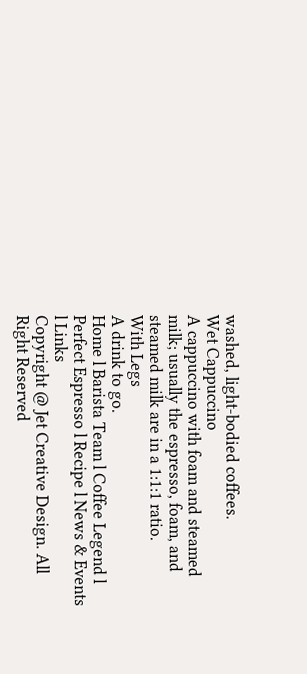washed, light-bodied coffees.
Wet Cappuccino
A cappuccino with foam and steamed milk; usually the espresso, foam, and steamed milk are in a 1:1:1 ratio.
With Legs
A drink to go.
Home l Barista Team l Coffee Legend l Perfect Espresso l Recipe l News & Events l Links
Copyright @ Jet Creative Design. All Right Reserved